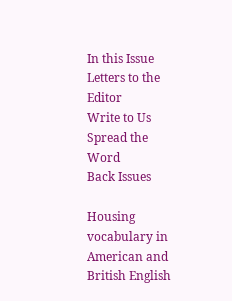In this Issue
Letters to the Editor
Write to Us
Spread the Word
Back Issues

Housing vocabulary in
American and British English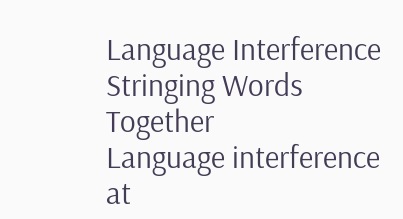Language Interference
Stringing Words Together
Language interference at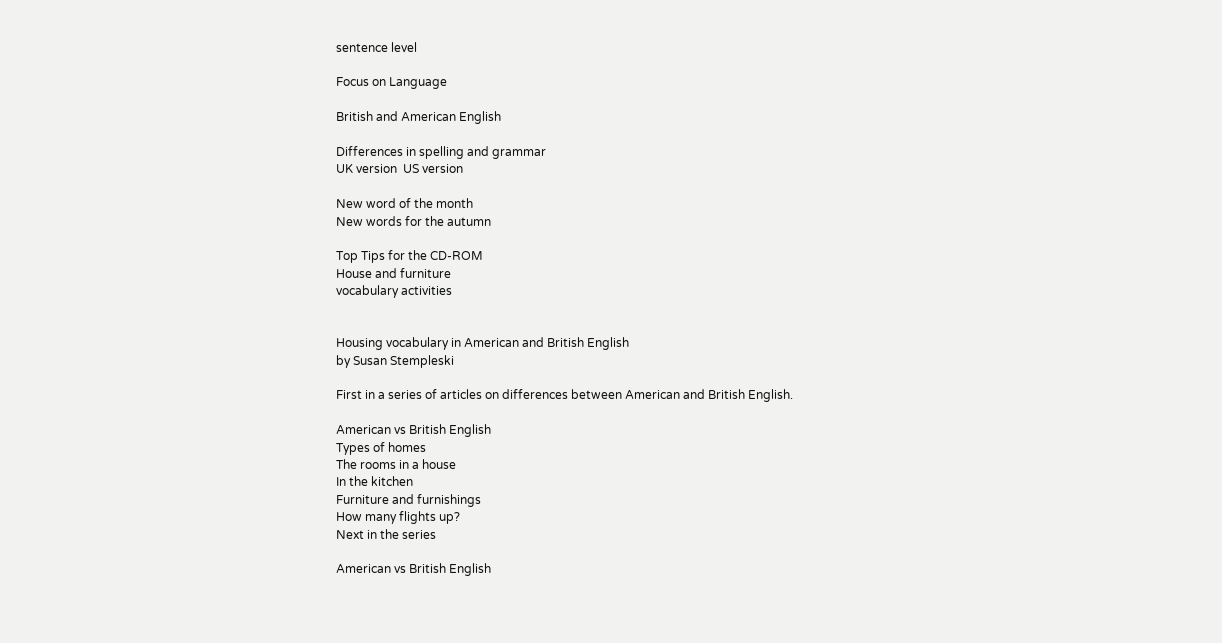sentence level

Focus on Language

British and American English

Differences in spelling and grammar
UK version  US version

New word of the month
New words for the autumn

Top Tips for the CD-ROM
House and furniture
vocabulary activities


Housing vocabulary in American and British English
by Susan Stempleski

First in a series of articles on differences between American and British English.

American vs British English
Types of homes
The rooms in a house
In the kitchen
Furniture and furnishings
How many flights up?
Next in the series

American vs British English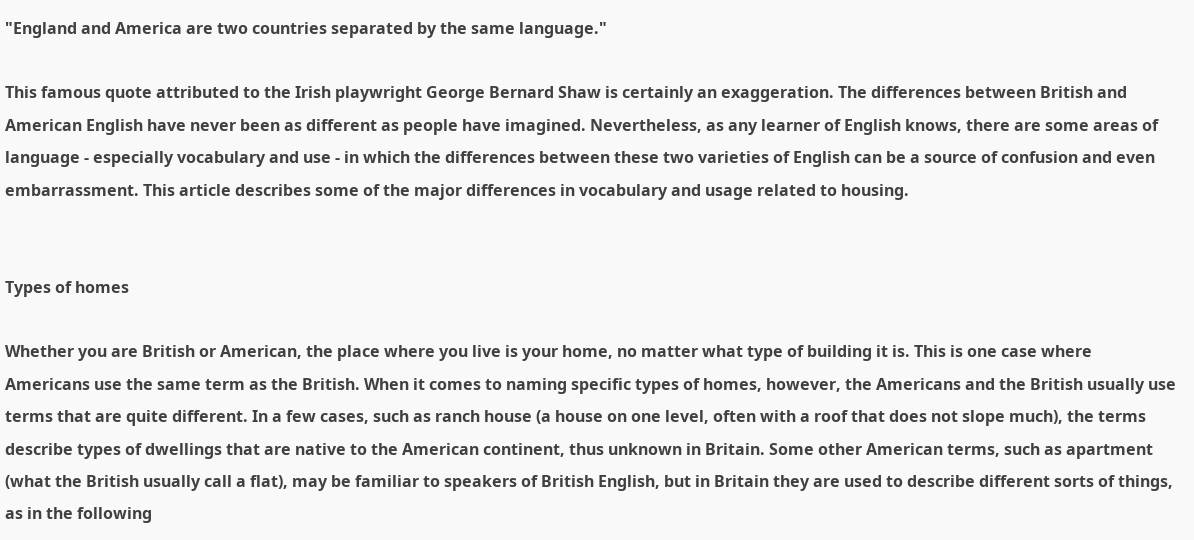"England and America are two countries separated by the same language."

This famous quote attributed to the Irish playwright George Bernard Shaw is certainly an exaggeration. The differences between British and American English have never been as different as people have imagined. Nevertheless, as any learner of English knows, there are some areas of language - especially vocabulary and use - in which the differences between these two varieties of English can be a source of confusion and even embarrassment. This article describes some of the major differences in vocabulary and usage related to housing.


Types of homes

Whether you are British or American, the place where you live is your home, no matter what type of building it is. This is one case where Americans use the same term as the British. When it comes to naming specific types of homes, however, the Americans and the British usually use terms that are quite different. In a few cases, such as ranch house (a house on one level, often with a roof that does not slope much), the terms describe types of dwellings that are native to the American continent, thus unknown in Britain. Some other American terms, such as apartment (what the British usually call a flat), may be familiar to speakers of British English, but in Britain they are used to describe different sorts of things, as in the following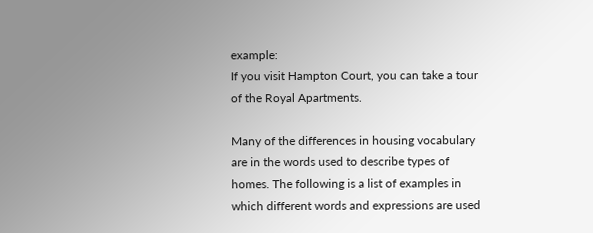example:
If you visit Hampton Court, you can take a tour of the Royal Apartments.

Many of the differences in housing vocabulary are in the words used to describe types of homes. The following is a list of examples in which different words and expressions are used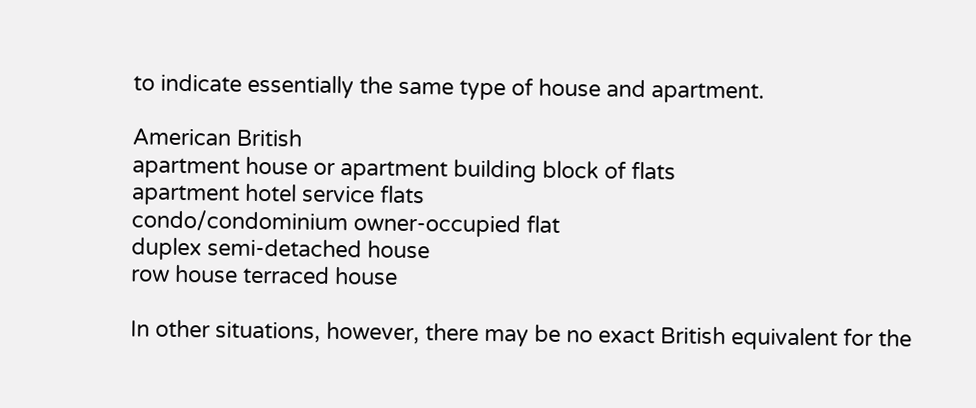to indicate essentially the same type of house and apartment.

American British
apartment house or apartment building block of flats
apartment hotel service flats
condo/condominium owner-occupied flat
duplex semi-detached house
row house terraced house

In other situations, however, there may be no exact British equivalent for the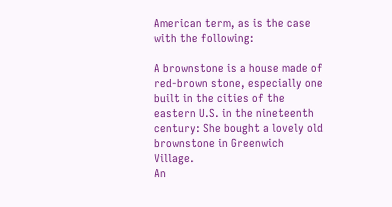American term, as is the case with the following:

A brownstone is a house made of red-brown stone, especially one built in the cities of the eastern U.S. in the nineteenth century: She bought a lovely old brownstone in Greenwich Village.
An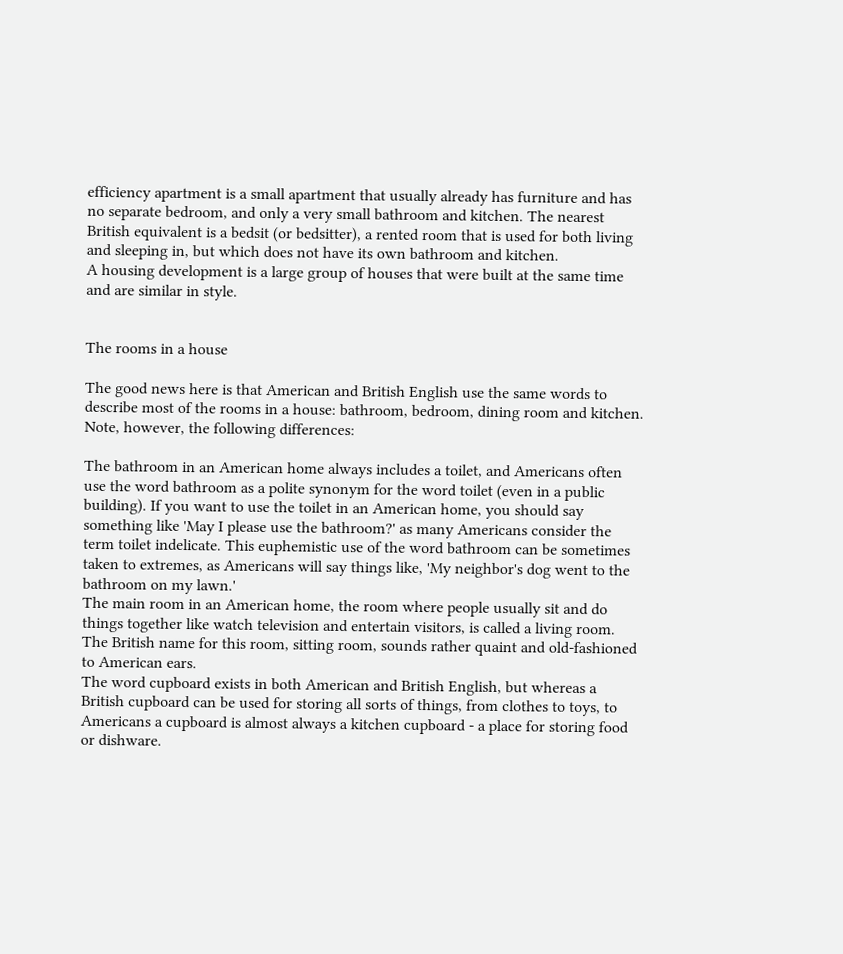efficiency apartment is a small apartment that usually already has furniture and has no separate bedroom, and only a very small bathroom and kitchen. The nearest British equivalent is a bedsit (or bedsitter), a rented room that is used for both living and sleeping in, but which does not have its own bathroom and kitchen.
A housing development is a large group of houses that were built at the same time and are similar in style.


The rooms in a house

The good news here is that American and British English use the same words to describe most of the rooms in a house: bathroom, bedroom, dining room and kitchen. Note, however, the following differences:

The bathroom in an American home always includes a toilet, and Americans often use the word bathroom as a polite synonym for the word toilet (even in a public building). If you want to use the toilet in an American home, you should say something like 'May I please use the bathroom?' as many Americans consider the term toilet indelicate. This euphemistic use of the word bathroom can be sometimes taken to extremes, as Americans will say things like, 'My neighbor's dog went to the bathroom on my lawn.'
The main room in an American home, the room where people usually sit and do things together like watch television and entertain visitors, is called a living room. The British name for this room, sitting room, sounds rather quaint and old-fashioned to American ears.
The word cupboard exists in both American and British English, but whereas a British cupboard can be used for storing all sorts of things, from clothes to toys, to Americans a cupboard is almost always a kitchen cupboard - a place for storing food or dishware.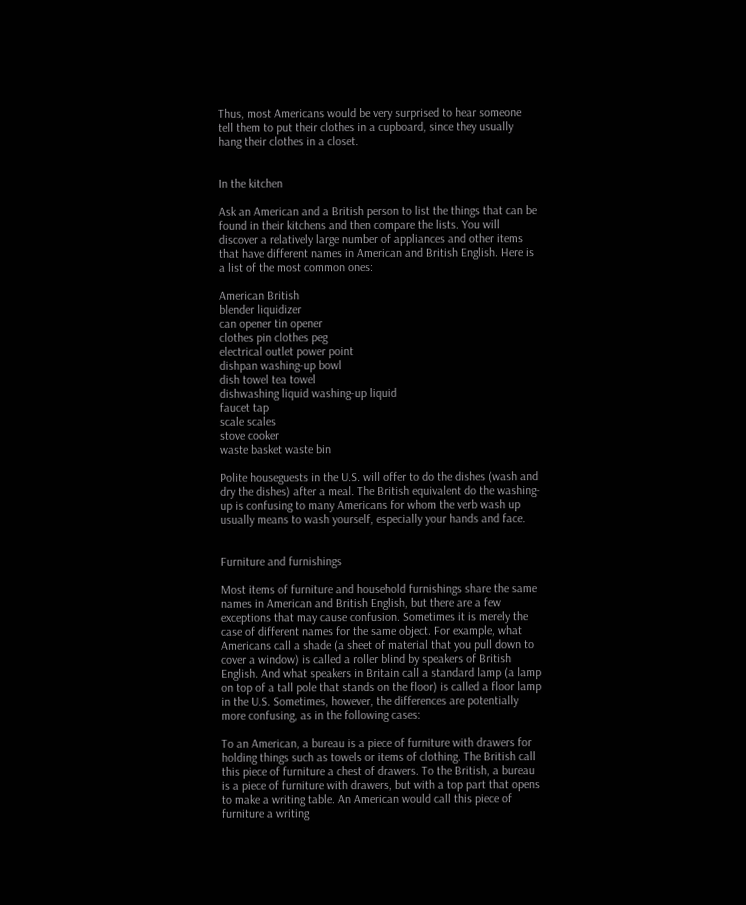Thus, most Americans would be very surprised to hear someone tell them to put their clothes in a cupboard, since they usually hang their clothes in a closet.


In the kitchen

Ask an American and a British person to list the things that can be found in their kitchens and then compare the lists. You will discover a relatively large number of appliances and other items that have different names in American and British English. Here is a list of the most common ones:

American British
blender liquidizer
can opener tin opener
clothes pin clothes peg
electrical outlet power point
dishpan washing-up bowl
dish towel tea towel
dishwashing liquid washing-up liquid
faucet tap
scale scales
stove cooker
waste basket waste bin

Polite houseguests in the U.S. will offer to do the dishes (wash and dry the dishes) after a meal. The British equivalent do the washing-up is confusing to many Americans for whom the verb wash up usually means to wash yourself, especially your hands and face.


Furniture and furnishings

Most items of furniture and household furnishings share the same names in American and British English, but there are a few exceptions that may cause confusion. Sometimes it is merely the case of different names for the same object. For example, what Americans call a shade (a sheet of material that you pull down to cover a window) is called a roller blind by speakers of British English. And what speakers in Britain call a standard lamp (a lamp on top of a tall pole that stands on the floor) is called a floor lamp in the U.S. Sometimes, however, the differences are potentially more confusing, as in the following cases:

To an American, a bureau is a piece of furniture with drawers for holding things such as towels or items of clothing. The British call this piece of furniture a chest of drawers. To the British, a bureau is a piece of furniture with drawers, but with a top part that opens to make a writing table. An American would call this piece of furniture a writing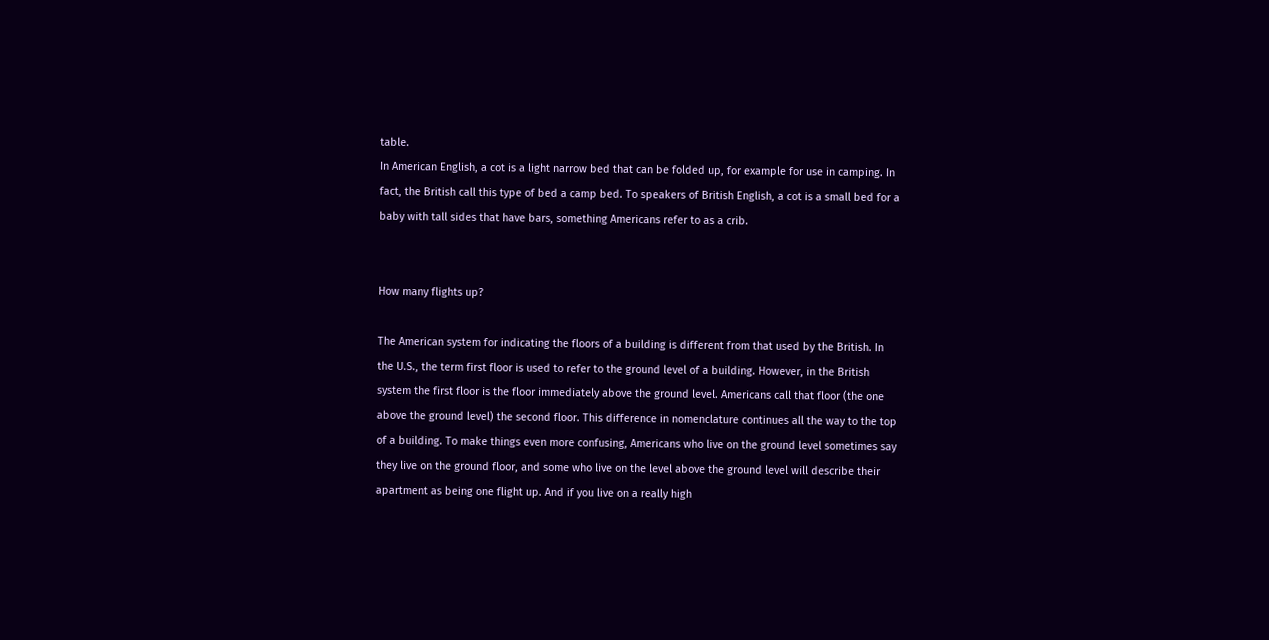table.
In American English, a cot is a light narrow bed that can be folded up, for example for use in camping. In fact, the British call this type of bed a camp bed. To speakers of British English, a cot is a small bed for a baby with tall sides that have bars, something Americans refer to as a crib.


How many flights up?

The American system for indicating the floors of a building is different from that used by the British. In the U.S., the term first floor is used to refer to the ground level of a building. However, in the British system the first floor is the floor immediately above the ground level. Americans call that floor (the one above the ground level) the second floor. This difference in nomenclature continues all the way to the top of a building. To make things even more confusing, Americans who live on the ground level sometimes say they live on the ground floor, and some who live on the level above the ground level will describe their apartment as being one flight up. And if you live on a really high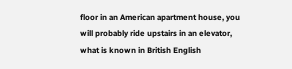floor in an American apartment house, you will probably ride upstairs in an elevator, what is known in British English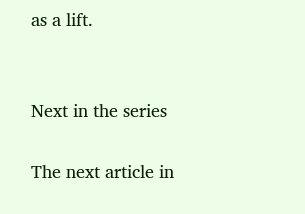as a lift.


Next in the series

The next article in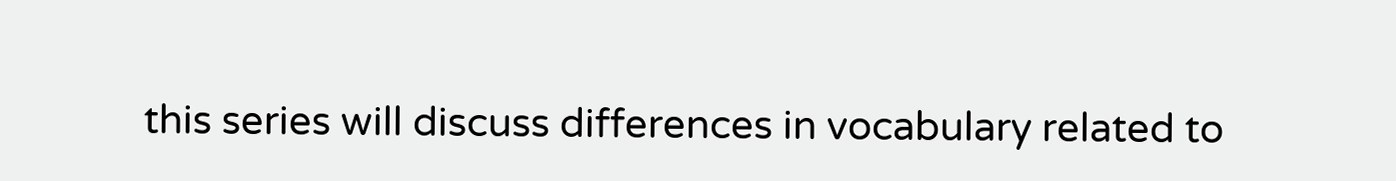this series will discuss differences in vocabulary related to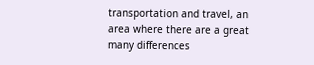transportation and travel, an area where there are a great many differences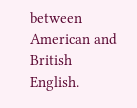between American and British English.